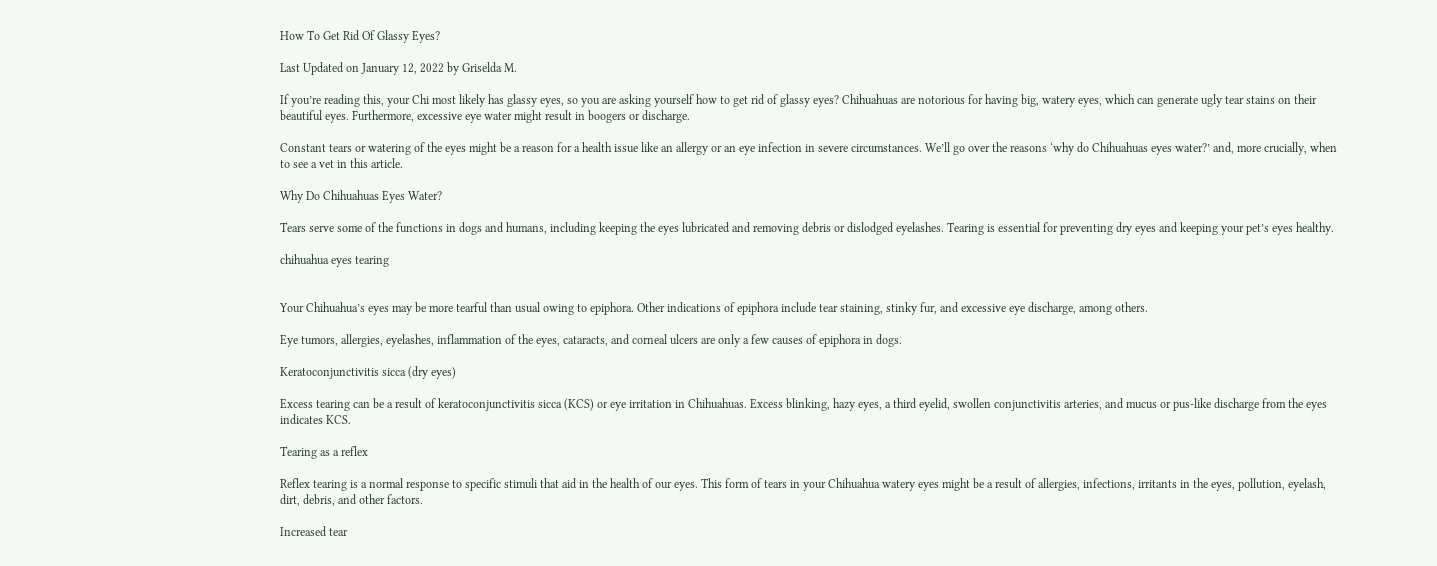How To Get Rid Of Glassy Eyes?

Last Updated on January 12, 2022 by Griselda M.

If you’re reading this, your Chi most likely has glassy eyes, so you are asking yourself how to get rid of glassy eyes? Chihuahuas are notorious for having big, watery eyes, which can generate ugly tear stains on their beautiful eyes. Furthermore, excessive eye water might result in boogers or discharge.

Constant tears or watering of the eyes might be a reason for a health issue like an allergy or an eye infection in severe circumstances. We’ll go over the reasons ‘why do Chihuahuas eyes water?’ and, more crucially, when to see a vet in this article.

Why Do Chihuahuas Eyes Water?

Tears serve some of the functions in dogs and humans, including keeping the eyes lubricated and removing debris or dislodged eyelashes. Tearing is essential for preventing dry eyes and keeping your pet’s eyes healthy.

chihuahua eyes tearing


Your Chihuahua’s eyes may be more tearful than usual owing to epiphora. Other indications of epiphora include tear staining, stinky fur, and excessive eye discharge, among others.

Eye tumors, allergies, eyelashes, inflammation of the eyes, cataracts, and corneal ulcers are only a few causes of epiphora in dogs.

Keratoconjunctivitis sicca (dry eyes)

Excess tearing can be a result of keratoconjunctivitis sicca (KCS) or eye irritation in Chihuahuas. Excess blinking, hazy eyes, a third eyelid, swollen conjunctivitis arteries, and mucus or pus-like discharge from the eyes indicates KCS.

Tearing as a reflex

Reflex tearing is a normal response to specific stimuli that aid in the health of our eyes. This form of tears in your Chihuahua watery eyes might be a result of allergies, infections, irritants in the eyes, pollution, eyelash, dirt, debris, and other factors.

Increased tear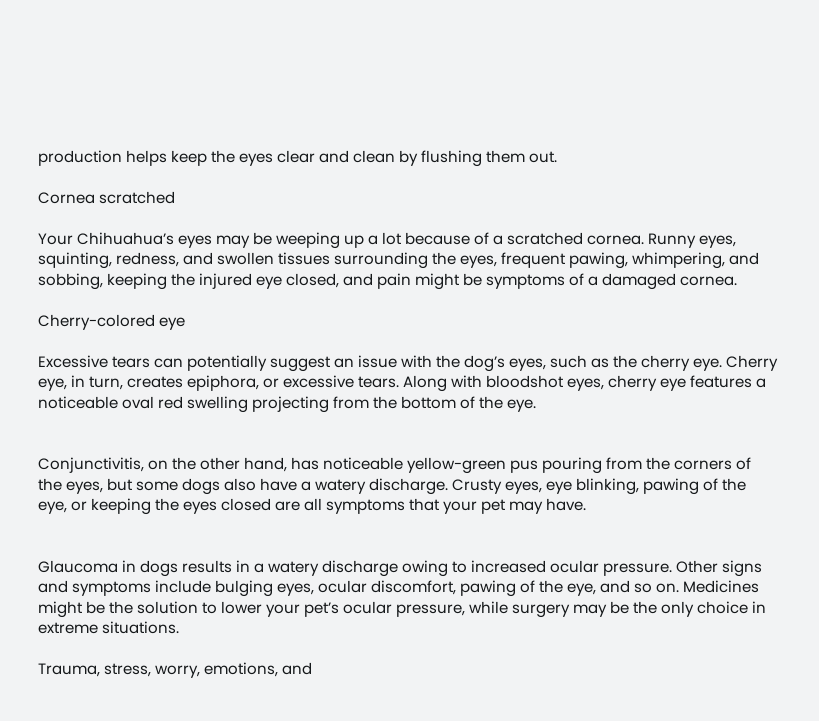production helps keep the eyes clear and clean by flushing them out.

Cornea scratched

Your Chihuahua’s eyes may be weeping up a lot because of a scratched cornea. Runny eyes, squinting, redness, and swollen tissues surrounding the eyes, frequent pawing, whimpering, and sobbing, keeping the injured eye closed, and pain might be symptoms of a damaged cornea.

Cherry-colored eye

Excessive tears can potentially suggest an issue with the dog’s eyes, such as the cherry eye. Cherry eye, in turn, creates epiphora, or excessive tears. Along with bloodshot eyes, cherry eye features a noticeable oval red swelling projecting from the bottom of the eye.


Conjunctivitis, on the other hand, has noticeable yellow-green pus pouring from the corners of the eyes, but some dogs also have a watery discharge. Crusty eyes, eye blinking, pawing of the eye, or keeping the eyes closed are all symptoms that your pet may have.


Glaucoma in dogs results in a watery discharge owing to increased ocular pressure. Other signs and symptoms include bulging eyes, ocular discomfort, pawing of the eye, and so on. Medicines might be the solution to lower your pet’s ocular pressure, while surgery may be the only choice in extreme situations.

Trauma, stress, worry, emotions, and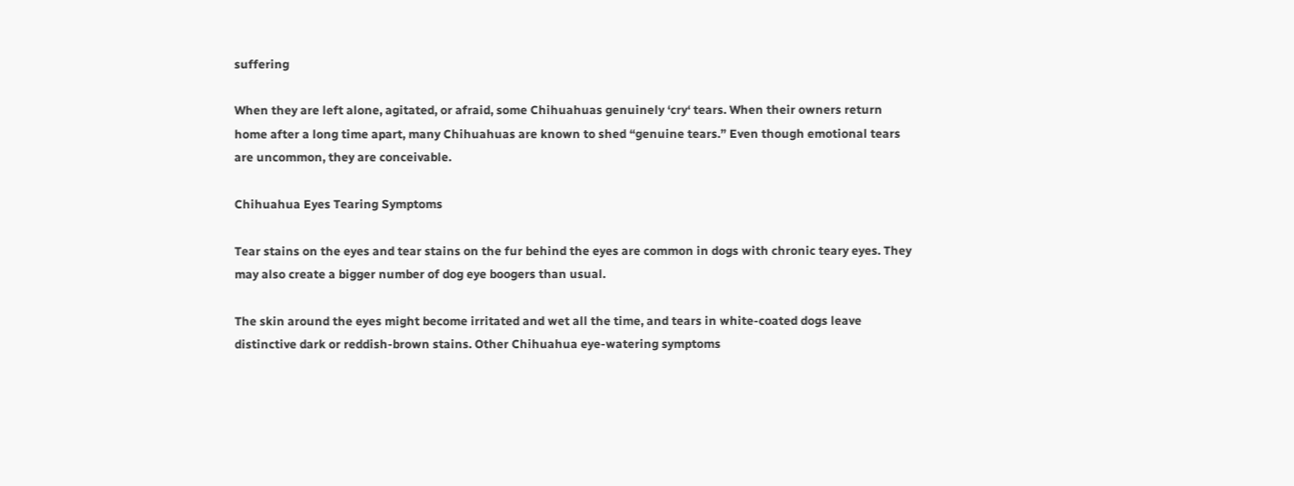suffering

When they are left alone, agitated, or afraid, some Chihuahuas genuinely ‘cry‘ tears. When their owners return home after a long time apart, many Chihuahuas are known to shed “genuine tears.” Even though emotional tears are uncommon, they are conceivable.

Chihuahua Eyes Tearing Symptoms

Tear stains on the eyes and tear stains on the fur behind the eyes are common in dogs with chronic teary eyes. They may also create a bigger number of dog eye boogers than usual.

The skin around the eyes might become irritated and wet all the time, and tears in white-coated dogs leave distinctive dark or reddish-brown stains. Other Chihuahua eye-watering symptoms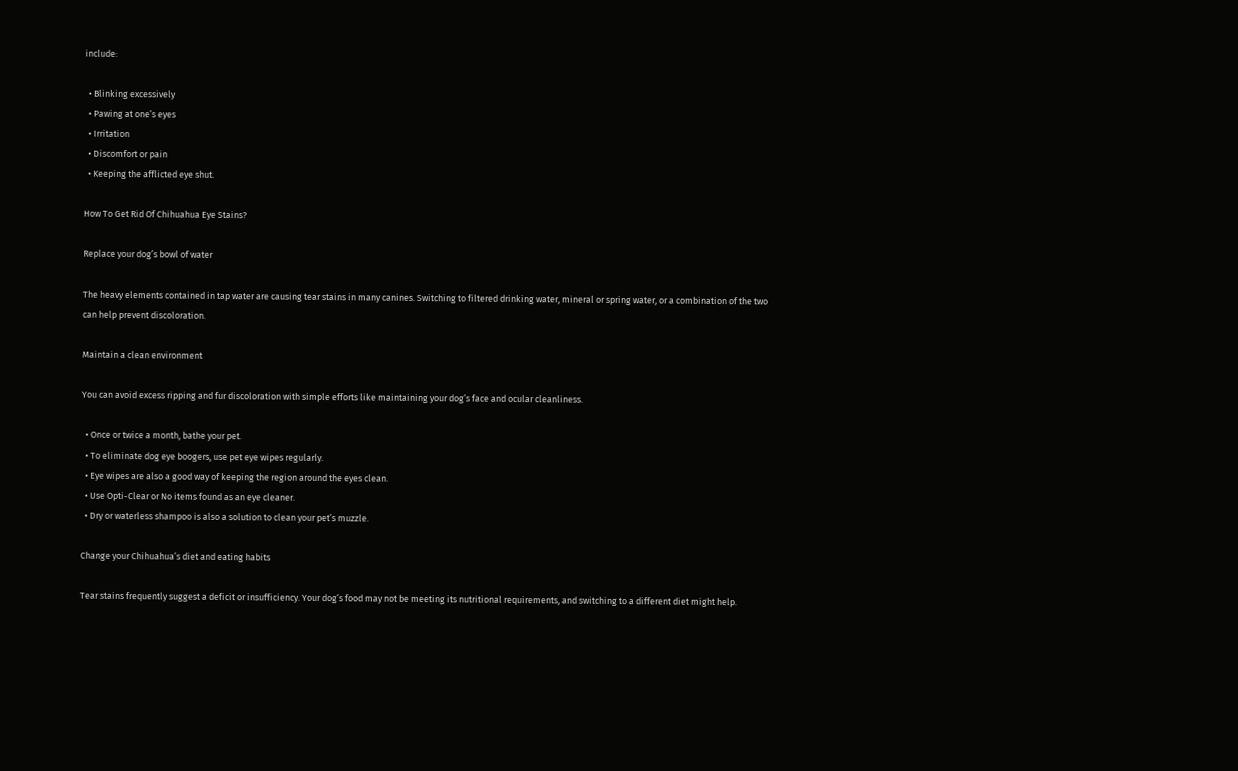include:

  • Blinking excessively
  • Pawing at one’s eyes
  • Irritation
  • Discomfort or pain
  • Keeping the afflicted eye shut.

How To Get Rid Of Chihuahua Eye Stains?

Replace your dog’s bowl of water

The heavy elements contained in tap water are causing tear stains in many canines. Switching to filtered drinking water, mineral or spring water, or a combination of the two can help prevent discoloration.

Maintain a clean environment

You can avoid excess ripping and fur discoloration with simple efforts like maintaining your dog’s face and ocular cleanliness.

  • Once or twice a month, bathe your pet.
  • To eliminate dog eye boogers, use pet eye wipes regularly.
  • Eye wipes are also a good way of keeping the region around the eyes clean.
  • Use Opti-Clear or No items found as an eye cleaner.
  • Dry or waterless shampoo is also a solution to clean your pet’s muzzle.

Change your Chihuahua’s diet and eating habits

Tear stains frequently suggest a deficit or insufficiency. Your dog’s food may not be meeting its nutritional requirements, and switching to a different diet might help.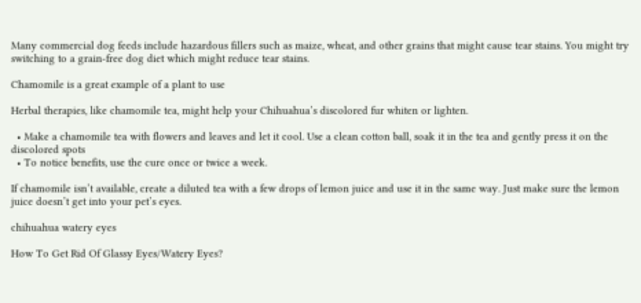Many commercial dog feeds include hazardous fillers such as maize, wheat, and other grains that might cause tear stains. You might try switching to a grain-free dog diet which might reduce tear stains.

Chamomile is a great example of a plant to use

Herbal therapies, like chamomile tea, might help your Chihuahua’s discolored fur whiten or lighten.

  • Make a chamomile tea with flowers and leaves and let it cool. Use a clean cotton ball, soak it in the tea and gently press it on the discolored spots
  • To notice benefits, use the cure once or twice a week.

If chamomile isn’t available, create a diluted tea with a few drops of lemon juice and use it in the same way. Just make sure the lemon juice doesn’t get into your pet’s eyes.

chihuahua watery eyes

How To Get Rid Of Glassy Eyes/Watery Eyes?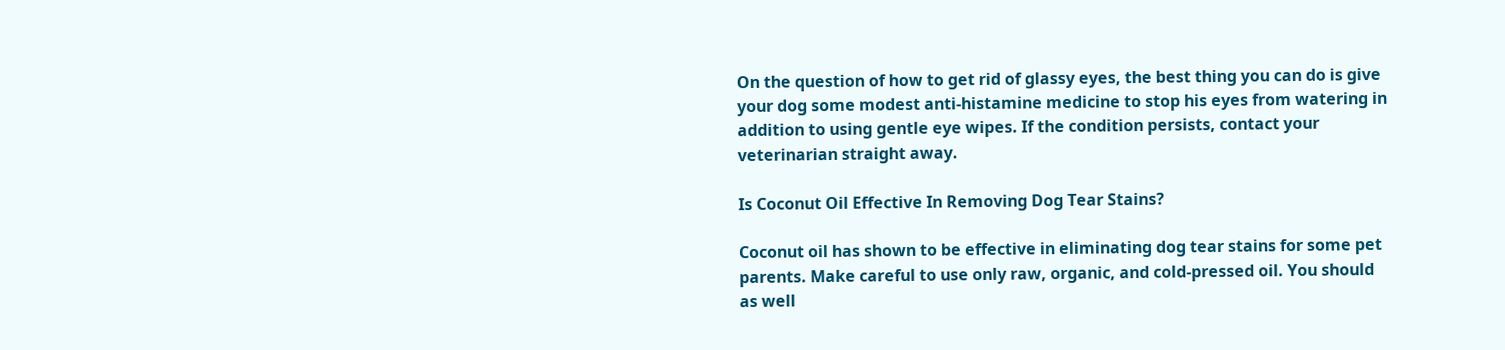On the question of how to get rid of glassy eyes, the best thing you can do is give your dog some modest anti-histamine medicine to stop his eyes from watering in addition to using gentle eye wipes. If the condition persists, contact your veterinarian straight away.

Is Coconut Oil Effective In Removing Dog Tear Stains?

Coconut oil has shown to be effective in eliminating dog tear stains for some pet parents. Make careful to use only raw, organic, and cold-pressed oil. You should as well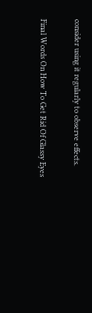consider using it regularly to observe effects.

Final Words On How To Get Rid Of Glassy Eyes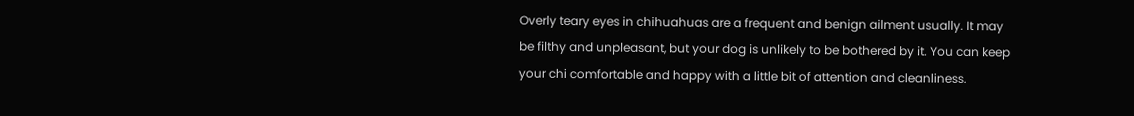Overly teary eyes in chihuahuas are a frequent and benign ailment usually. It may be filthy and unpleasant, but your dog is unlikely to be bothered by it. You can keep your chi comfortable and happy with a little bit of attention and cleanliness.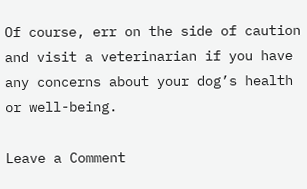Of course, err on the side of caution and visit a veterinarian if you have any concerns about your dog’s health or well-being.

Leave a Comment